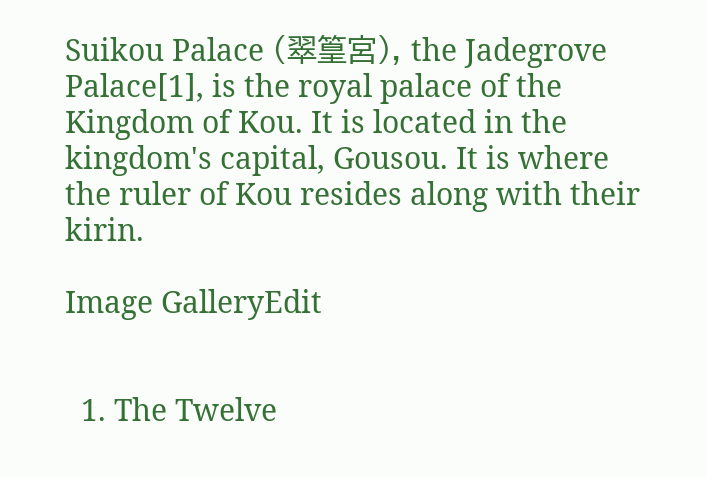Suikou Palace (翠篁宮), the Jadegrove Palace[1], is the royal palace of the Kingdom of Kou. It is located in the kingdom's capital, Gousou. It is where the ruler of Kou resides along with their kirin.

Image GalleryEdit


  1. The Twelve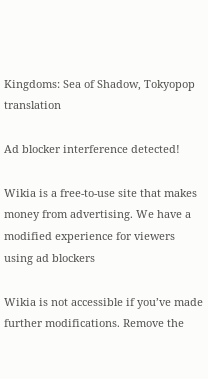Kingdoms: Sea of Shadow, Tokyopop translation

Ad blocker interference detected!

Wikia is a free-to-use site that makes money from advertising. We have a modified experience for viewers using ad blockers

Wikia is not accessible if you’ve made further modifications. Remove the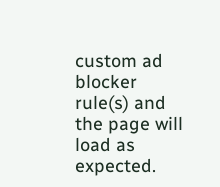custom ad blocker rule(s) and the page will load as expected.